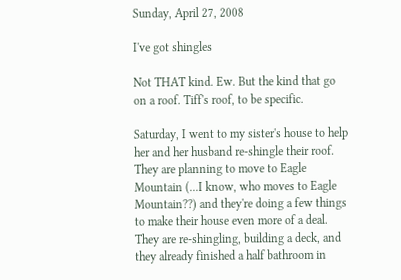Sunday, April 27, 2008

I've got shingles

Not THAT kind. Ew. But the kind that go on a roof. Tiff's roof, to be specific.

Saturday, I went to my sister's house to help her and her husband re-shingle their roof. They are planning to move to Eagle Mountain (...I know, who moves to Eagle Mountain??) and they're doing a few things to make their house even more of a deal. They are re-shingling, building a deck, and they already finished a half bathroom in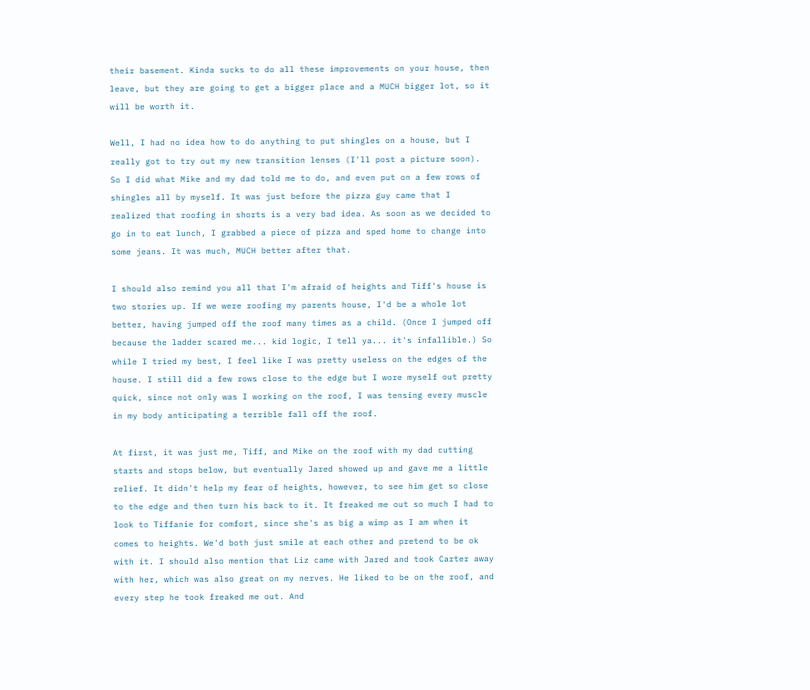their basement. Kinda sucks to do all these improvements on your house, then leave, but they are going to get a bigger place and a MUCH bigger lot, so it will be worth it.

Well, I had no idea how to do anything to put shingles on a house, but I really got to try out my new transition lenses (I'll post a picture soon). So I did what Mike and my dad told me to do, and even put on a few rows of shingles all by myself. It was just before the pizza guy came that I realized that roofing in shorts is a very bad idea. As soon as we decided to go in to eat lunch, I grabbed a piece of pizza and sped home to change into some jeans. It was much, MUCH better after that.

I should also remind you all that I'm afraid of heights and Tiff's house is two stories up. If we were roofing my parents house, I'd be a whole lot better, having jumped off the roof many times as a child. (Once I jumped off because the ladder scared me... kid logic, I tell ya... it's infallible.) So while I tried my best, I feel like I was pretty useless on the edges of the house. I still did a few rows close to the edge but I wore myself out pretty quick, since not only was I working on the roof, I was tensing every muscle in my body anticipating a terrible fall off the roof.

At first, it was just me, Tiff, and Mike on the roof with my dad cutting starts and stops below, but eventually Jared showed up and gave me a little relief. It didn't help my fear of heights, however, to see him get so close to the edge and then turn his back to it. It freaked me out so much I had to look to Tiffanie for comfort, since she's as big a wimp as I am when it comes to heights. We'd both just smile at each other and pretend to be ok with it. I should also mention that Liz came with Jared and took Carter away with her, which was also great on my nerves. He liked to be on the roof, and every step he took freaked me out. And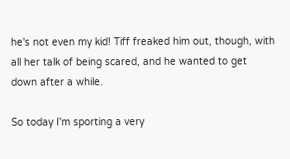he's not even my kid! Tiff freaked him out, though, with all her talk of being scared, and he wanted to get down after a while.

So today I'm sporting a very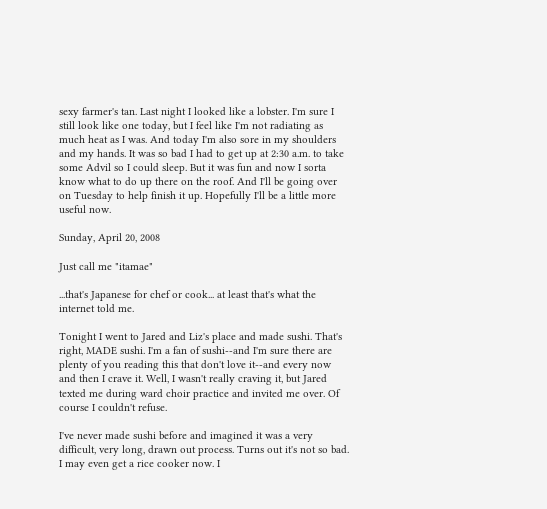sexy farmer's tan. Last night I looked like a lobster. I'm sure I still look like one today, but I feel like I'm not radiating as much heat as I was. And today I'm also sore in my shoulders and my hands. It was so bad I had to get up at 2:30 a.m. to take some Advil so I could sleep. But it was fun and now I sorta know what to do up there on the roof. And I'll be going over on Tuesday to help finish it up. Hopefully I'll be a little more useful now.

Sunday, April 20, 2008

Just call me "itamae"

...that's Japanese for chef or cook... at least that's what the internet told me.

Tonight I went to Jared and Liz's place and made sushi. That's right, MADE sushi. I'm a fan of sushi--and I'm sure there are plenty of you reading this that don't love it--and every now and then I crave it. Well, I wasn't really craving it, but Jared texted me during ward choir practice and invited me over. Of course I couldn't refuse.

I've never made sushi before and imagined it was a very difficult, very long, drawn out process. Turns out it's not so bad. I may even get a rice cooker now. I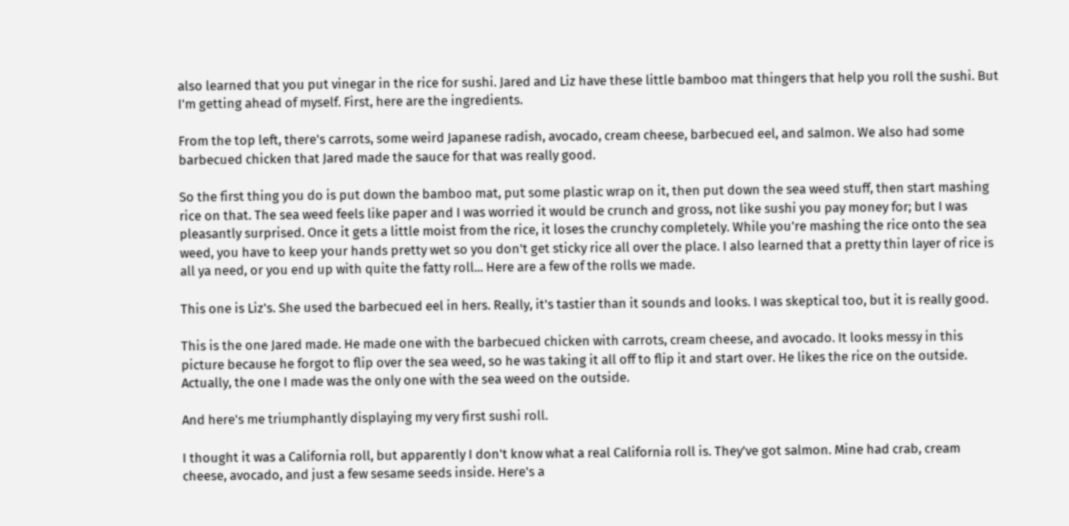also learned that you put vinegar in the rice for sushi. Jared and Liz have these little bamboo mat thingers that help you roll the sushi. But I'm getting ahead of myself. First, here are the ingredients.

From the top left, there's carrots, some weird Japanese radish, avocado, cream cheese, barbecued eel, and salmon. We also had some barbecued chicken that Jared made the sauce for that was really good.

So the first thing you do is put down the bamboo mat, put some plastic wrap on it, then put down the sea weed stuff, then start mashing rice on that. The sea weed feels like paper and I was worried it would be crunch and gross, not like sushi you pay money for; but I was pleasantly surprised. Once it gets a little moist from the rice, it loses the crunchy completely. While you're mashing the rice onto the sea weed, you have to keep your hands pretty wet so you don't get sticky rice all over the place. I also learned that a pretty thin layer of rice is all ya need, or you end up with quite the fatty roll... Here are a few of the rolls we made.

This one is Liz's. She used the barbecued eel in hers. Really, it's tastier than it sounds and looks. I was skeptical too, but it is really good.

This is the one Jared made. He made one with the barbecued chicken with carrots, cream cheese, and avocado. It looks messy in this picture because he forgot to flip over the sea weed, so he was taking it all off to flip it and start over. He likes the rice on the outside. Actually, the one I made was the only one with the sea weed on the outside.

And here's me triumphantly displaying my very first sushi roll.

I thought it was a California roll, but apparently I don't know what a real California roll is. They've got salmon. Mine had crab, cream cheese, avocado, and just a few sesame seeds inside. Here's a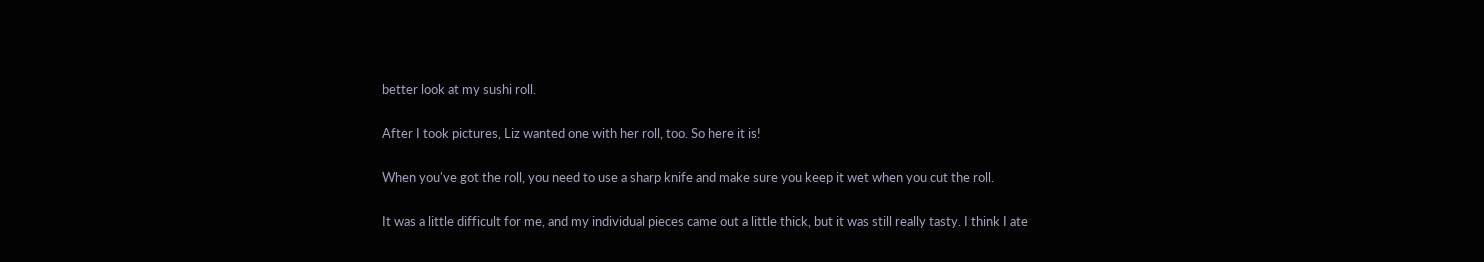better look at my sushi roll.

After I took pictures, Liz wanted one with her roll, too. So here it is!

When you've got the roll, you need to use a sharp knife and make sure you keep it wet when you cut the roll.

It was a little difficult for me, and my individual pieces came out a little thick, but it was still really tasty. I think I ate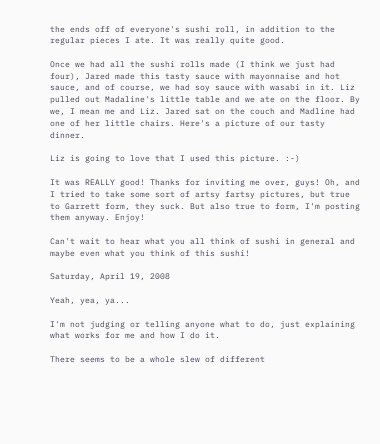the ends off of everyone's sushi roll, in addition to the regular pieces I ate. It was really quite good.

Once we had all the sushi rolls made (I think we just had four), Jared made this tasty sauce with mayonnaise and hot sauce, and of course, we had soy sauce with wasabi in it. Liz pulled out Madaline's little table and we ate on the floor. By we, I mean me and Liz. Jared sat on the couch and Madline had one of her little chairs. Here's a picture of our tasty dinner.

Liz is going to love that I used this picture. :-)

It was REALLY good! Thanks for inviting me over, guys! Oh, and I tried to take some sort of artsy fartsy pictures, but true to Garrett form, they suck. But also true to form, I'm posting them anyway. Enjoy!

Can't wait to hear what you all think of sushi in general and maybe even what you think of this sushi!

Saturday, April 19, 2008

Yeah, yea, ya...

I'm not judging or telling anyone what to do, just explaining what works for me and how I do it.

There seems to be a whole slew of different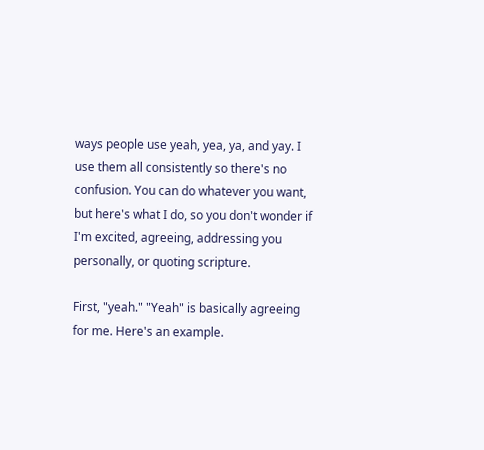ways people use yeah, yea, ya, and yay. I use them all consistently so there's no confusion. You can do whatever you want, but here's what I do, so you don't wonder if I'm excited, agreeing, addressing you personally, or quoting scripture.

First, "yeah." "Yeah" is basically agreeing for me. Here's an example.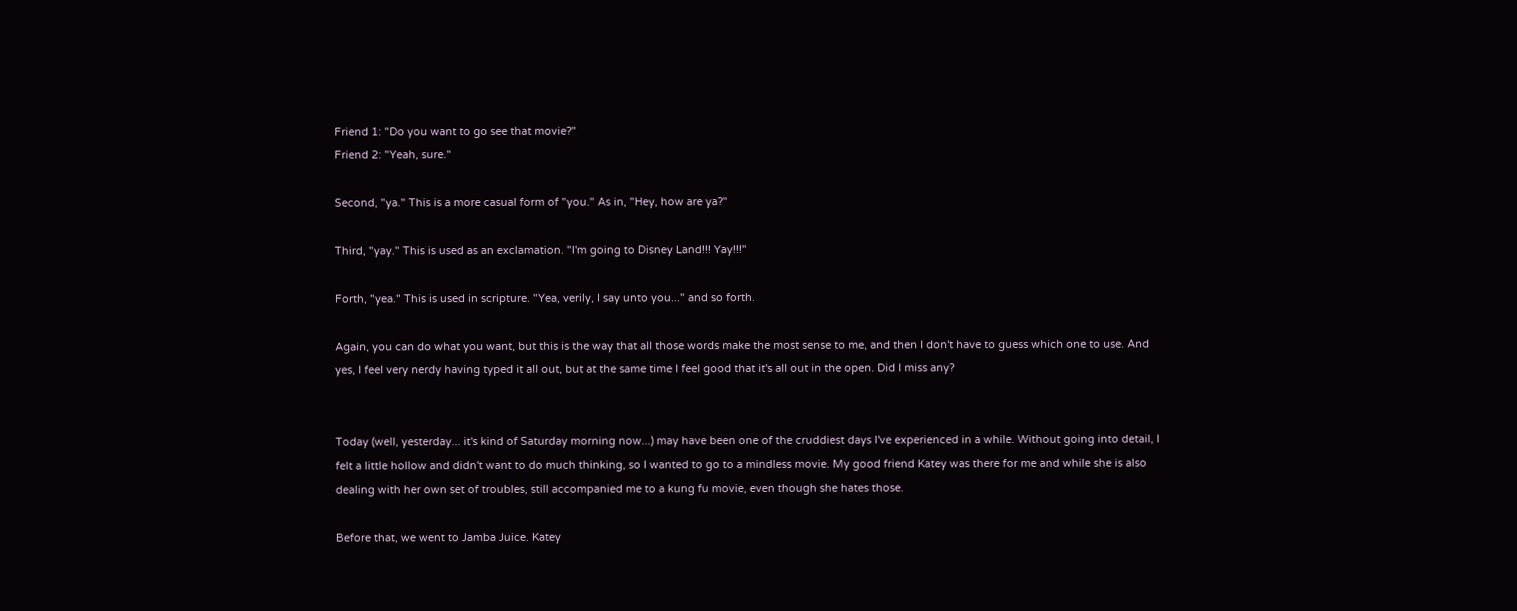Friend 1: "Do you want to go see that movie?"
Friend 2: "Yeah, sure."

Second, "ya." This is a more casual form of "you." As in, "Hey, how are ya?"

Third, "yay." This is used as an exclamation. "I'm going to Disney Land!!! Yay!!!"

Forth, "yea." This is used in scripture. "Yea, verily, I say unto you..." and so forth.

Again, you can do what you want, but this is the way that all those words make the most sense to me, and then I don't have to guess which one to use. And yes, I feel very nerdy having typed it all out, but at the same time I feel good that it's all out in the open. Did I miss any?


Today (well, yesterday... it's kind of Saturday morning now...) may have been one of the cruddiest days I've experienced in a while. Without going into detail, I felt a little hollow and didn't want to do much thinking, so I wanted to go to a mindless movie. My good friend Katey was there for me and while she is also dealing with her own set of troubles, still accompanied me to a kung fu movie, even though she hates those.

Before that, we went to Jamba Juice. Katey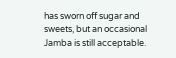has sworn off sugar and sweets, but an occasional Jamba is still acceptable.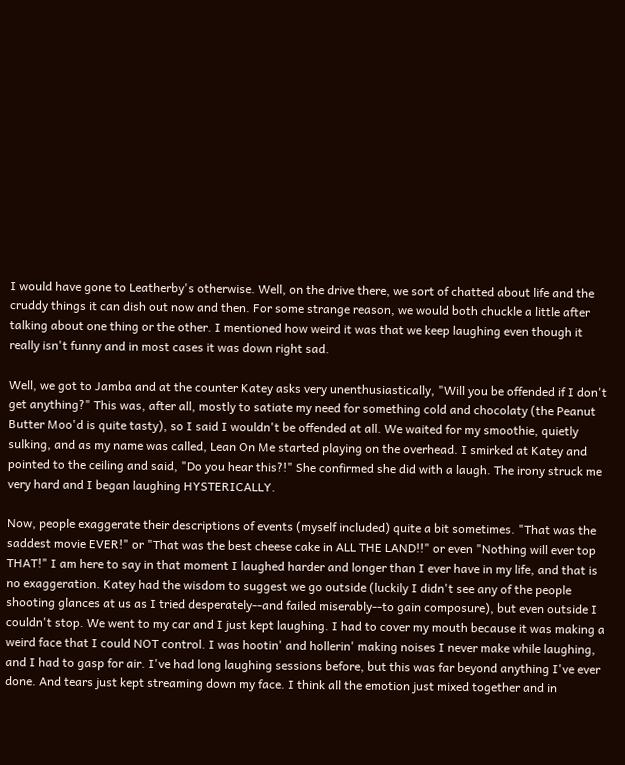I would have gone to Leatherby's otherwise. Well, on the drive there, we sort of chatted about life and the cruddy things it can dish out now and then. For some strange reason, we would both chuckle a little after talking about one thing or the other. I mentioned how weird it was that we keep laughing even though it really isn't funny and in most cases it was down right sad.

Well, we got to Jamba and at the counter Katey asks very unenthusiastically, "Will you be offended if I don't get anything?" This was, after all, mostly to satiate my need for something cold and chocolaty (the Peanut Butter Moo'd is quite tasty), so I said I wouldn't be offended at all. We waited for my smoothie, quietly sulking, and as my name was called, Lean On Me started playing on the overhead. I smirked at Katey and pointed to the ceiling and said, "Do you hear this?!" She confirmed she did with a laugh. The irony struck me very hard and I began laughing HYSTERICALLY.

Now, people exaggerate their descriptions of events (myself included) quite a bit sometimes. "That was the saddest movie EVER!" or "That was the best cheese cake in ALL THE LAND!!" or even "Nothing will ever top THAT!" I am here to say in that moment I laughed harder and longer than I ever have in my life, and that is no exaggeration. Katey had the wisdom to suggest we go outside (luckily I didn't see any of the people shooting glances at us as I tried desperately--and failed miserably--to gain composure), but even outside I couldn't stop. We went to my car and I just kept laughing. I had to cover my mouth because it was making a weird face that I could NOT control. I was hootin' and hollerin' making noises I never make while laughing, and I had to gasp for air. I've had long laughing sessions before, but this was far beyond anything I've ever done. And tears just kept streaming down my face. I think all the emotion just mixed together and in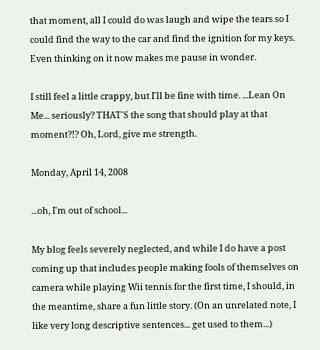that moment, all I could do was laugh and wipe the tears so I could find the way to the car and find the ignition for my keys. Even thinking on it now makes me pause in wonder.

I still feel a little crappy, but I'll be fine with time. ...Lean On Me... seriously? THAT'S the song that should play at that moment?!? Oh, Lord, give me strength.

Monday, April 14, 2008

...oh, I'm out of school...

My blog feels severely neglected, and while I do have a post coming up that includes people making fools of themselves on camera while playing Wii tennis for the first time, I should, in the meantime, share a fun little story. (On an unrelated note, I like very long descriptive sentences... get used to them...)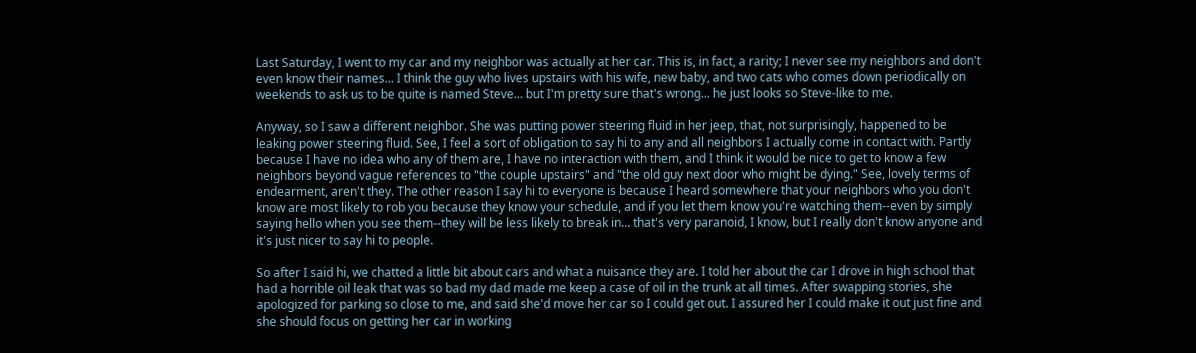Last Saturday, I went to my car and my neighbor was actually at her car. This is, in fact, a rarity; I never see my neighbors and don't even know their names... I think the guy who lives upstairs with his wife, new baby, and two cats who comes down periodically on weekends to ask us to be quite is named Steve... but I'm pretty sure that's wrong... he just looks so Steve-like to me.

Anyway, so I saw a different neighbor. She was putting power steering fluid in her jeep, that, not surprisingly, happened to be leaking power steering fluid. See, I feel a sort of obligation to say hi to any and all neighbors I actually come in contact with. Partly because I have no idea who any of them are, I have no interaction with them, and I think it would be nice to get to know a few neighbors beyond vague references to "the couple upstairs" and "the old guy next door who might be dying." See, lovely terms of endearment, aren't they. The other reason I say hi to everyone is because I heard somewhere that your neighbors who you don't know are most likely to rob you because they know your schedule, and if you let them know you're watching them--even by simply saying hello when you see them--they will be less likely to break in... that's very paranoid, I know, but I really don't know anyone and it's just nicer to say hi to people.

So after I said hi, we chatted a little bit about cars and what a nuisance they are. I told her about the car I drove in high school that had a horrible oil leak that was so bad my dad made me keep a case of oil in the trunk at all times. After swapping stories, she apologized for parking so close to me, and said she'd move her car so I could get out. I assured her I could make it out just fine and she should focus on getting her car in working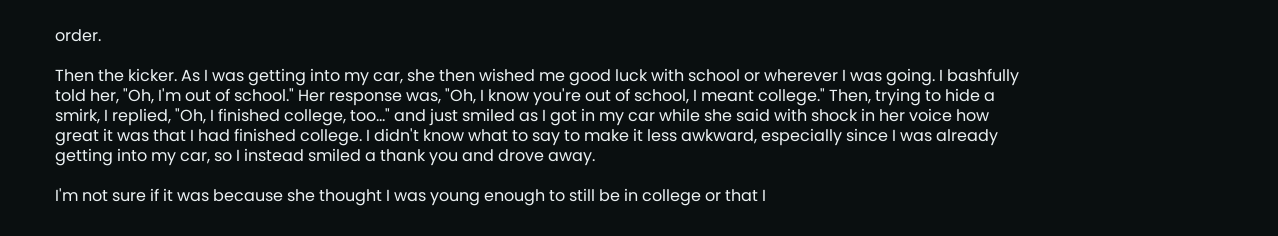order.

Then the kicker. As I was getting into my car, she then wished me good luck with school or wherever I was going. I bashfully told her, "Oh, I'm out of school." Her response was, "Oh, I know you're out of school, I meant college." Then, trying to hide a smirk, I replied, "Oh, I finished college, too..." and just smiled as I got in my car while she said with shock in her voice how great it was that I had finished college. I didn't know what to say to make it less awkward, especially since I was already getting into my car, so I instead smiled a thank you and drove away.

I'm not sure if it was because she thought I was young enough to still be in college or that I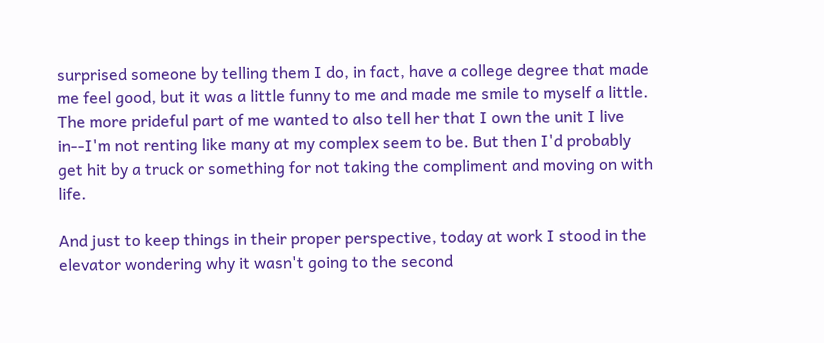surprised someone by telling them I do, in fact, have a college degree that made me feel good, but it was a little funny to me and made me smile to myself a little. The more prideful part of me wanted to also tell her that I own the unit I live in--I'm not renting like many at my complex seem to be. But then I'd probably get hit by a truck or something for not taking the compliment and moving on with life.

And just to keep things in their proper perspective, today at work I stood in the elevator wondering why it wasn't going to the second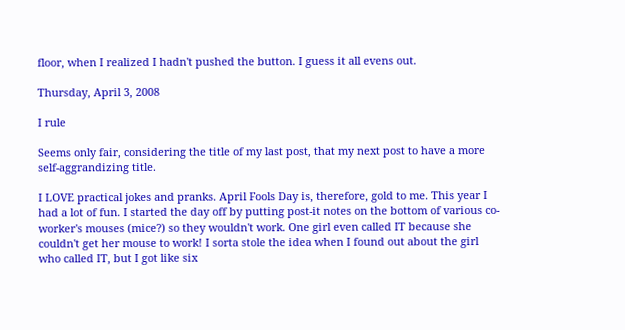floor, when I realized I hadn't pushed the button. I guess it all evens out.

Thursday, April 3, 2008

I rule

Seems only fair, considering the title of my last post, that my next post to have a more self-aggrandizing title.

I LOVE practical jokes and pranks. April Fools Day is, therefore, gold to me. This year I had a lot of fun. I started the day off by putting post-it notes on the bottom of various co-worker's mouses (mice?) so they wouldn't work. One girl even called IT because she couldn't get her mouse to work! I sorta stole the idea when I found out about the girl who called IT, but I got like six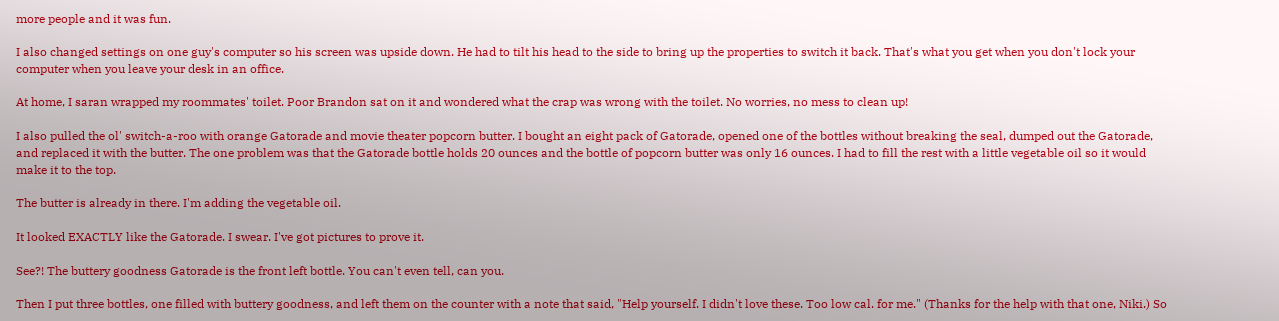more people and it was fun.

I also changed settings on one guy's computer so his screen was upside down. He had to tilt his head to the side to bring up the properties to switch it back. That's what you get when you don't lock your computer when you leave your desk in an office.

At home, I saran wrapped my roommates' toilet. Poor Brandon sat on it and wondered what the crap was wrong with the toilet. No worries, no mess to clean up!

I also pulled the ol' switch-a-roo with orange Gatorade and movie theater popcorn butter. I bought an eight pack of Gatorade, opened one of the bottles without breaking the seal, dumped out the Gatorade, and replaced it with the butter. The one problem was that the Gatorade bottle holds 20 ounces and the bottle of popcorn butter was only 16 ounces. I had to fill the rest with a little vegetable oil so it would make it to the top.

The butter is already in there. I'm adding the vegetable oil.

It looked EXACTLY like the Gatorade. I swear. I've got pictures to prove it.

See?! The buttery goodness Gatorade is the front left bottle. You can't even tell, can you.

Then I put three bottles, one filled with buttery goodness, and left them on the counter with a note that said, "Help yourself. I didn't love these. Too low cal. for me." (Thanks for the help with that one, Niki.) So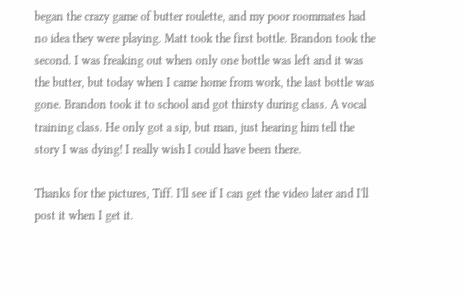began the crazy game of butter roulette, and my poor roommates had no idea they were playing. Matt took the first bottle. Brandon took the second. I was freaking out when only one bottle was left and it was the butter, but today when I came home from work, the last bottle was gone. Brandon took it to school and got thirsty during class. A vocal training class. He only got a sip, but man, just hearing him tell the story I was dying! I really wish I could have been there.

Thanks for the pictures, Tiff. I'll see if I can get the video later and I'll post it when I get it.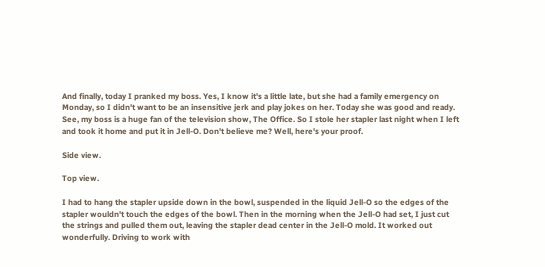And finally, today I pranked my boss. Yes, I know it's a little late, but she had a family emergency on Monday, so I didn't want to be an insensitive jerk and play jokes on her. Today she was good and ready. See, my boss is a huge fan of the television show, The Office. So I stole her stapler last night when I left and took it home and put it in Jell-O. Don't believe me? Well, here's your proof.

Side view.

Top view.

I had to hang the stapler upside down in the bowl, suspended in the liquid Jell-O so the edges of the stapler wouldn't touch the edges of the bowl. Then in the morning when the Jell-O had set, I just cut the strings and pulled them out, leaving the stapler dead center in the Jell-O mold. It worked out wonderfully. Driving to work with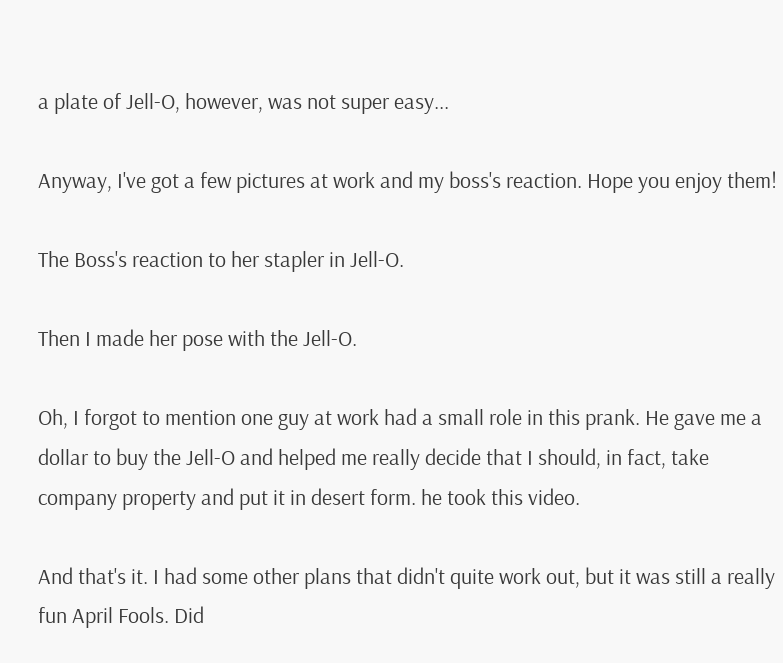a plate of Jell-O, however, was not super easy...

Anyway, I've got a few pictures at work and my boss's reaction. Hope you enjoy them!

The Boss's reaction to her stapler in Jell-O.

Then I made her pose with the Jell-O.

Oh, I forgot to mention one guy at work had a small role in this prank. He gave me a dollar to buy the Jell-O and helped me really decide that I should, in fact, take company property and put it in desert form. he took this video.

And that's it. I had some other plans that didn't quite work out, but it was still a really fun April Fools. Did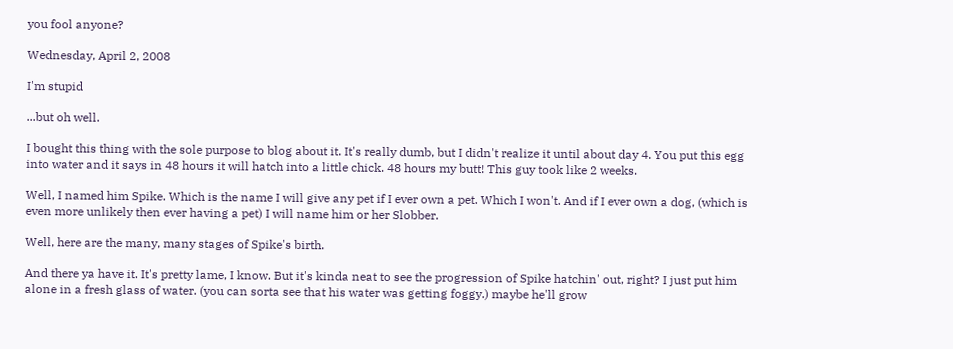you fool anyone?

Wednesday, April 2, 2008

I'm stupid

...but oh well.

I bought this thing with the sole purpose to blog about it. It's really dumb, but I didn't realize it until about day 4. You put this egg into water and it says in 48 hours it will hatch into a little chick. 48 hours my butt! This guy took like 2 weeks.

Well, I named him Spike. Which is the name I will give any pet if I ever own a pet. Which I won't. And if I ever own a dog, (which is even more unlikely then ever having a pet) I will name him or her Slobber.

Well, here are the many, many stages of Spike's birth.

And there ya have it. It's pretty lame, I know. But it's kinda neat to see the progression of Spike hatchin' out, right? I just put him alone in a fresh glass of water. (you can sorta see that his water was getting foggy.) maybe he'll grow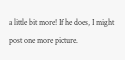a little bit more! If he does, I might post one more picture.